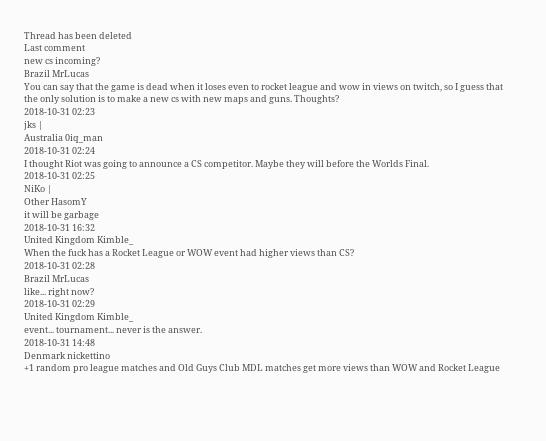Thread has been deleted
Last comment
new cs incoming?
Brazil MrLucas
You can say that the game is dead when it loses even to rocket league and wow in views on twitch, so I guess that the only solution is to make a new cs with new maps and guns. Thoughts?
2018-10-31 02:23
jks |
Australia 0iq_man
2018-10-31 02:24
I thought Riot was going to announce a CS competitor. Maybe they will before the Worlds Final.
2018-10-31 02:25
NiKo |
Other HasomY
it will be garbage
2018-10-31 16:32
United Kingdom Kimble_
When the fuck has a Rocket League or WOW event had higher views than CS?
2018-10-31 02:28
Brazil MrLucas
like... right now?
2018-10-31 02:29
United Kingdom Kimble_
event... tournament... never is the answer.
2018-10-31 14:48
Denmark nickettino
+1 random pro league matches and Old Guys Club MDL matches get more views than WOW and Rocket League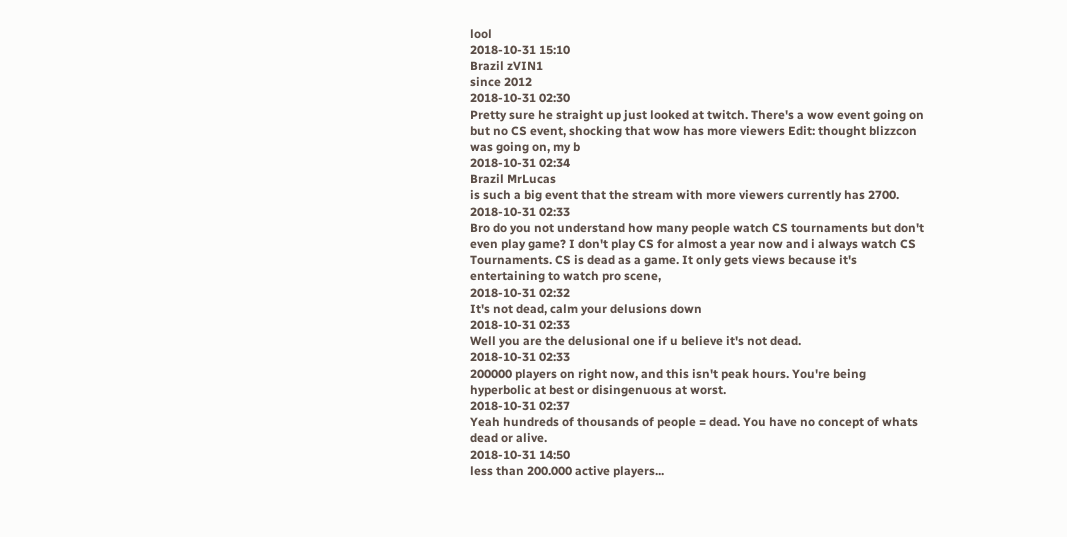lool
2018-10-31 15:10
Brazil zVIN1
since 2012
2018-10-31 02:30
Pretty sure he straight up just looked at twitch. There's a wow event going on but no CS event, shocking that wow has more viewers Edit: thought blizzcon was going on, my b
2018-10-31 02:34
Brazil MrLucas
is such a big event that the stream with more viewers currently has 2700.
2018-10-31 02:33
Bro do you not understand how many people watch CS tournaments but don't even play game? I don't play CS for almost a year now and i always watch CS Tournaments. CS is dead as a game. It only gets views because it's entertaining to watch pro scene,
2018-10-31 02:32
It's not dead, calm your delusions down
2018-10-31 02:33
Well you are the delusional one if u believe it's not dead.
2018-10-31 02:33
200000 players on right now, and this isn't peak hours. You're being hyperbolic at best or disingenuous at worst.
2018-10-31 02:37
Yeah hundreds of thousands of people = dead. You have no concept of whats dead or alive.
2018-10-31 14:50
less than 200.000 active players...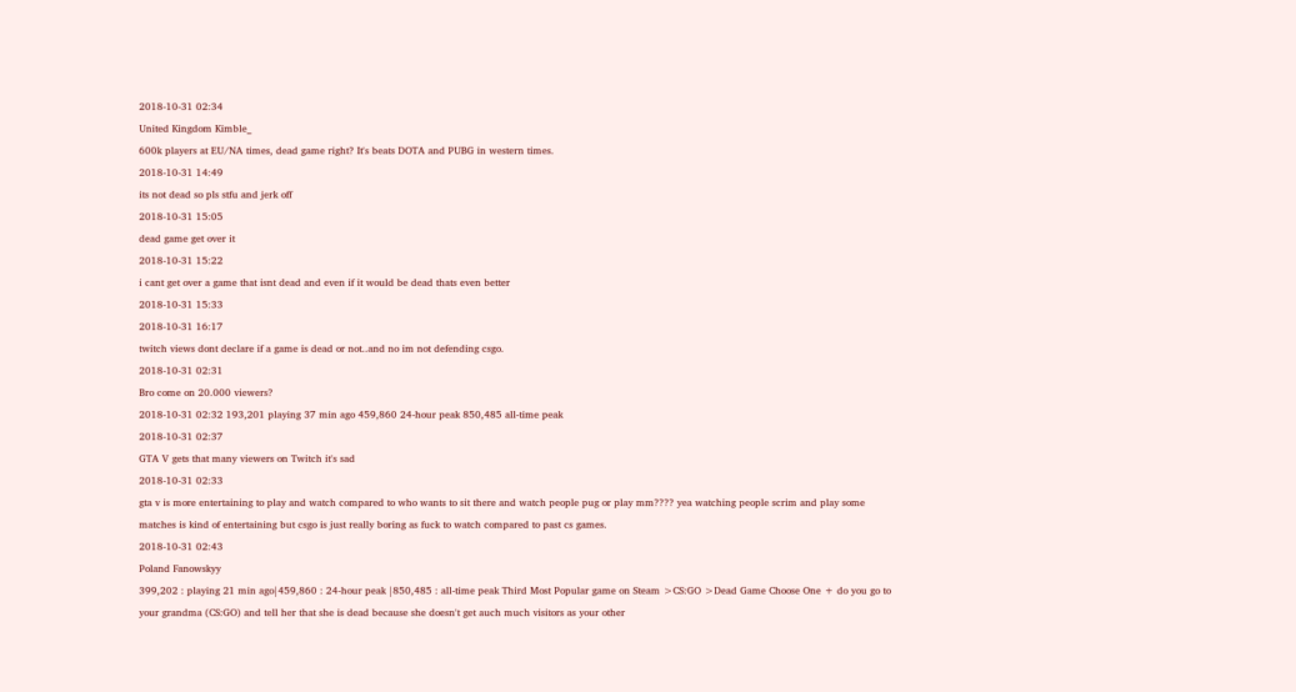2018-10-31 02:34
United Kingdom Kimble_
600k players at EU/NA times, dead game right? It's beats DOTA and PUBG in western times.
2018-10-31 14:49
its not dead so pls stfu and jerk off
2018-10-31 15:05
dead game get over it
2018-10-31 15:22
i cant get over a game that isnt dead and even if it would be dead thats even better
2018-10-31 15:33
2018-10-31 16:17
twitch views dont declare if a game is dead or not..and no im not defending csgo.
2018-10-31 02:31
Bro come on 20.000 viewers?
2018-10-31 02:32 193,201 playing 37 min ago 459,860 24-hour peak 850,485 all-time peak
2018-10-31 02:37
GTA V gets that many viewers on Twitch it's sad
2018-10-31 02:33
gta v is more entertaining to play and watch compared to who wants to sit there and watch people pug or play mm???? yea watching people scrim and play some matches is kind of entertaining but csgo is just really boring as fuck to watch compared to past cs games.
2018-10-31 02:43
Poland Fanowskyy
399,202 : playing 21 min ago|459,860 : 24-hour peak |850,485 : all-time peak Third Most Popular game on Steam >CS:GO >Dead Game Choose One + do you go to your grandma (CS:GO) and tell her that she is dead because she doesn't get auch much visitors as your other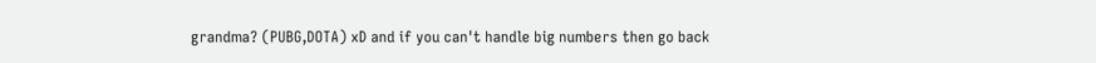grandma? (PUBG,DOTA) xD and if you can't handle big numbers then go back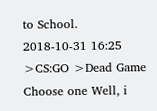to School.
2018-10-31 16:25
>CS:GO >Dead Game Choose one Well, i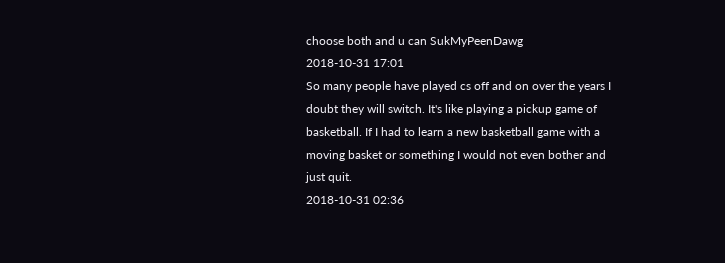choose both and u can SukMyPeenDawg
2018-10-31 17:01
So many people have played cs off and on over the years I doubt they will switch. It's like playing a pickup game of basketball. If I had to learn a new basketball game with a moving basket or something I would not even bother and just quit.
2018-10-31 02:36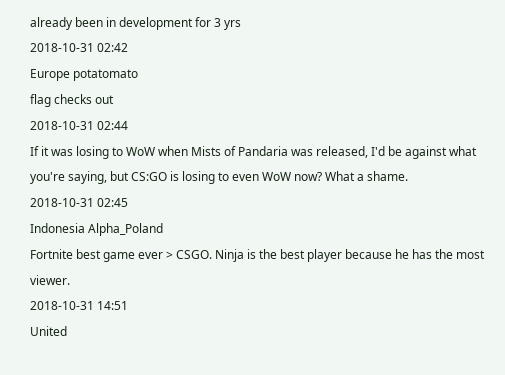already been in development for 3 yrs
2018-10-31 02:42
Europe potatomato
flag checks out
2018-10-31 02:44
If it was losing to WoW when Mists of Pandaria was released, I'd be against what you're saying, but CS:GO is losing to even WoW now? What a shame.
2018-10-31 02:45
Indonesia Alpha_Poland
Fortnite best game ever > CSGO. Ninja is the best player because he has the most viewer.
2018-10-31 14:51
United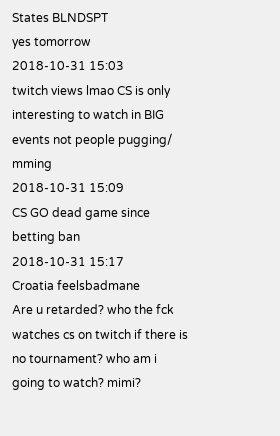States BLNDSPT
yes tomorrow
2018-10-31 15:03
twitch views lmao CS is only interesting to watch in BIG events not people pugging/ mming
2018-10-31 15:09
CS GO dead game since betting ban
2018-10-31 15:17
Croatia feelsbadmane
Are u retarded? who the fck watches cs on twitch if there is no tournament? who am i going to watch? mimi?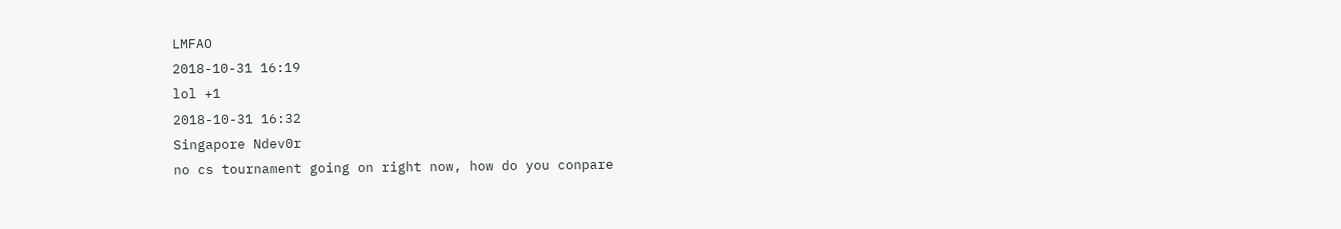LMFAO
2018-10-31 16:19
lol +1
2018-10-31 16:32
Singapore Ndev0r
no cs tournament going on right now, how do you conpare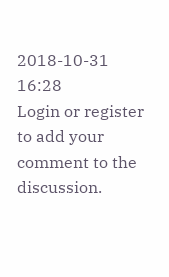2018-10-31 16:28
Login or register to add your comment to the discussion.